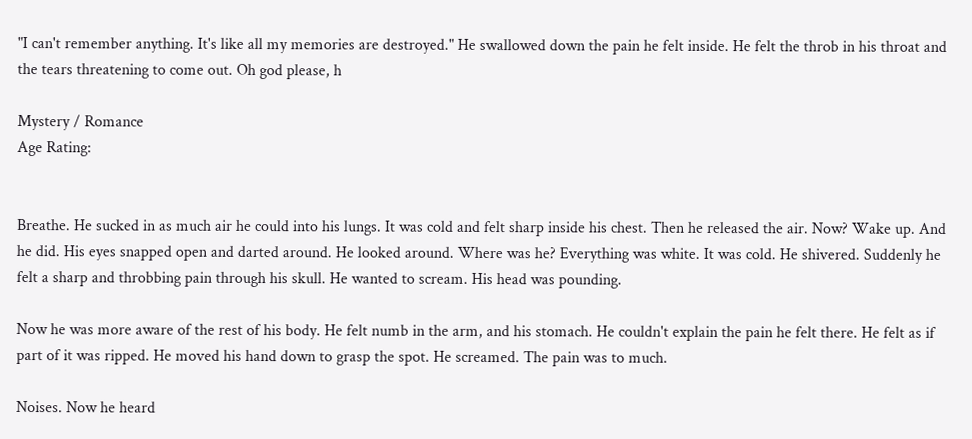"I can't remember anything. It's like all my memories are destroyed." He swallowed down the pain he felt inside. He felt the throb in his throat and the tears threatening to come out. Oh god please, h

Mystery / Romance
Age Rating:


Breathe. He sucked in as much air he could into his lungs. It was cold and felt sharp inside his chest. Then he released the air. Now? Wake up. And he did. His eyes snapped open and darted around. He looked around. Where was he? Everything was white. It was cold. He shivered. Suddenly he felt a sharp and throbbing pain through his skull. He wanted to scream. His head was pounding.

Now he was more aware of the rest of his body. He felt numb in the arm, and his stomach. He couldn't explain the pain he felt there. He felt as if part of it was ripped. He moved his hand down to grasp the spot. He screamed. The pain was to much.

Noises. Now he heard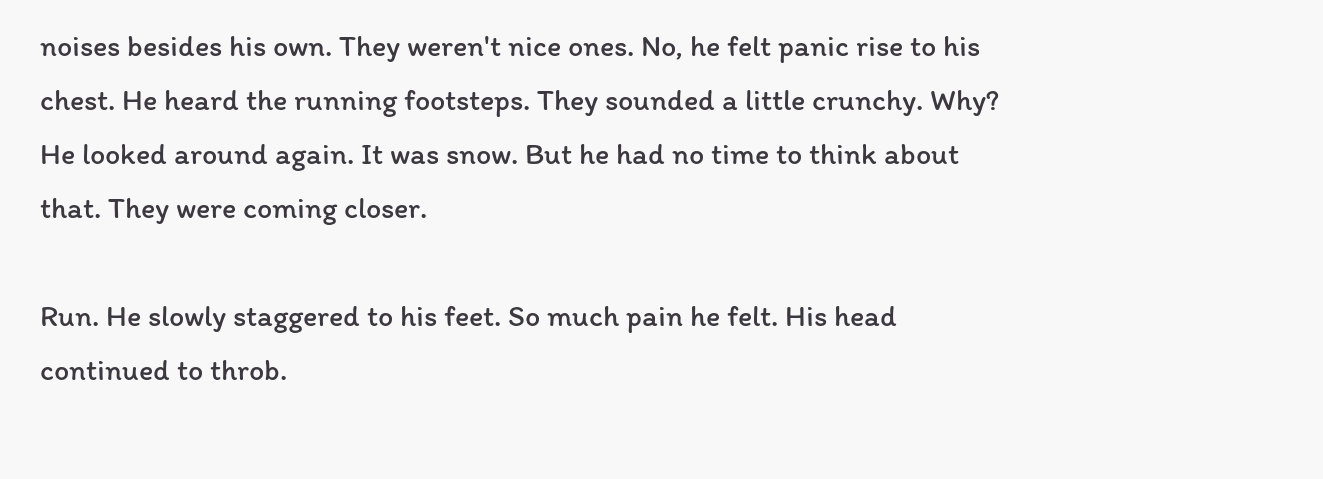noises besides his own. They weren't nice ones. No, he felt panic rise to his chest. He heard the running footsteps. They sounded a little crunchy. Why? He looked around again. It was snow. But he had no time to think about that. They were coming closer.

Run. He slowly staggered to his feet. So much pain he felt. His head continued to throb.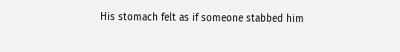His stomach felt as if someone stabbed him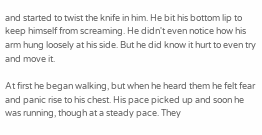and started to twist the knife in him. He bit his bottom lip to keep himself from screaming. He didn't even notice how his arm hung loosely at his side. But he did know it hurt to even try and move it.

At first he began walking, but when he heard them he felt fear and panic rise to his chest. His pace picked up and soon he was running, though at a steady pace. They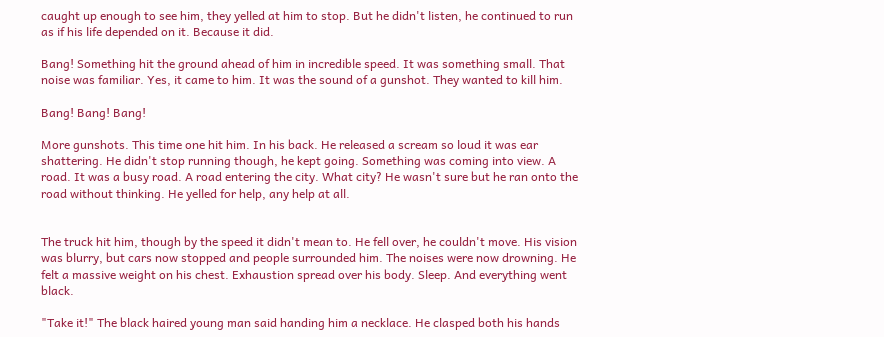caught up enough to see him, they yelled at him to stop. But he didn't listen, he continued to run as if his life depended on it. Because it did.

Bang! Something hit the ground ahead of him in incredible speed. It was something small. That noise was familiar. Yes, it came to him. It was the sound of a gunshot. They wanted to kill him.

Bang! Bang! Bang!

More gunshots. This time one hit him. In his back. He released a scream so loud it was ear shattering. He didn't stop running though, he kept going. Something was coming into view. A road. It was a busy road. A road entering the city. What city? He wasn't sure but he ran onto the road without thinking. He yelled for help, any help at all.


The truck hit him, though by the speed it didn't mean to. He fell over, he couldn't move. His vision was blurry, but cars now stopped and people surrounded him. The noises were now drowning. He felt a massive weight on his chest. Exhaustion spread over his body. Sleep. And everything went black.

"Take it!" The black haired young man said handing him a necklace. He clasped both his hands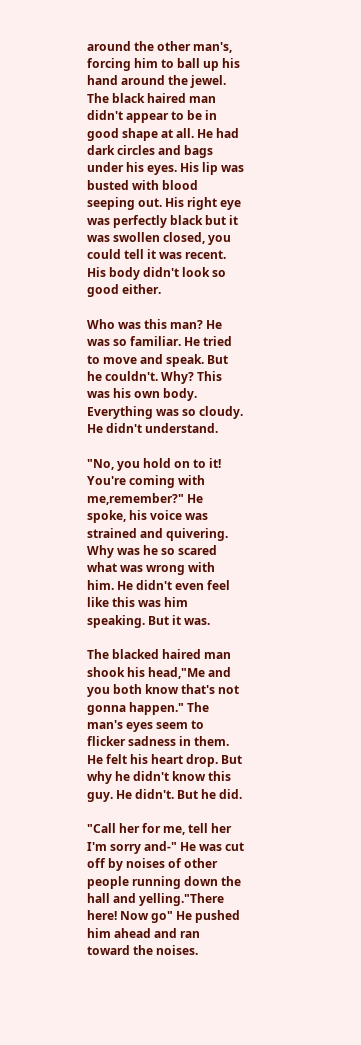around the other man's, forcing him to ball up his hand around the jewel. The black haired man didn't appear to be in good shape at all. He had dark circles and bags under his eyes. His lip was busted with blood seeping out. His right eye was perfectly black but it was swollen closed, you could tell it was recent. His body didn't look so good either.

Who was this man? He was so familiar. He tried to move and speak. But he couldn't. Why? This was his own body. Everything was so cloudy. He didn't understand.

"No, you hold on to it! You're coming with me,remember?" He spoke, his voice was strained and quivering. Why was he so scared what was wrong with him. He didn't even feel like this was him speaking. But it was.

The blacked haired man shook his head,"Me and you both know that's not gonna happen." The man's eyes seem to flicker sadness in them. He felt his heart drop. But why he didn't know this guy. He didn't. But he did.

"Call her for me, tell her I'm sorry and-" He was cut off by noises of other people running down the hall and yelling."There here! Now go" He pushed him ahead and ran toward the noises.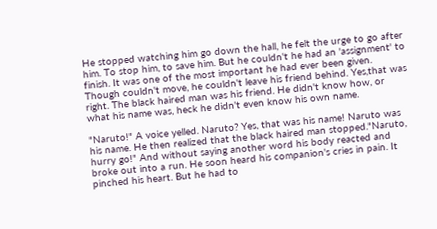He stopped watching him go down the hall, he felt the urge to go after him. To stop him, to save him. But he couldn't he had an 'assignment' to finish. It was one of the most important he had ever been given. Though couldn't move, he couldn't leave his friend behind. Yes,that was right. The black haired man was his friend. He didn't know how, or what his name was, heck he didn't even know his own name.

"Naruto!" A voice yelled. Naruto? Yes, that was his name! Naruto was his name. He then realized that the black haired man stopped."Naruto, hurry go!" And without saying another word his body reacted and broke out into a run. He soon heard his companion's cries in pain. It pinched his heart. But he had to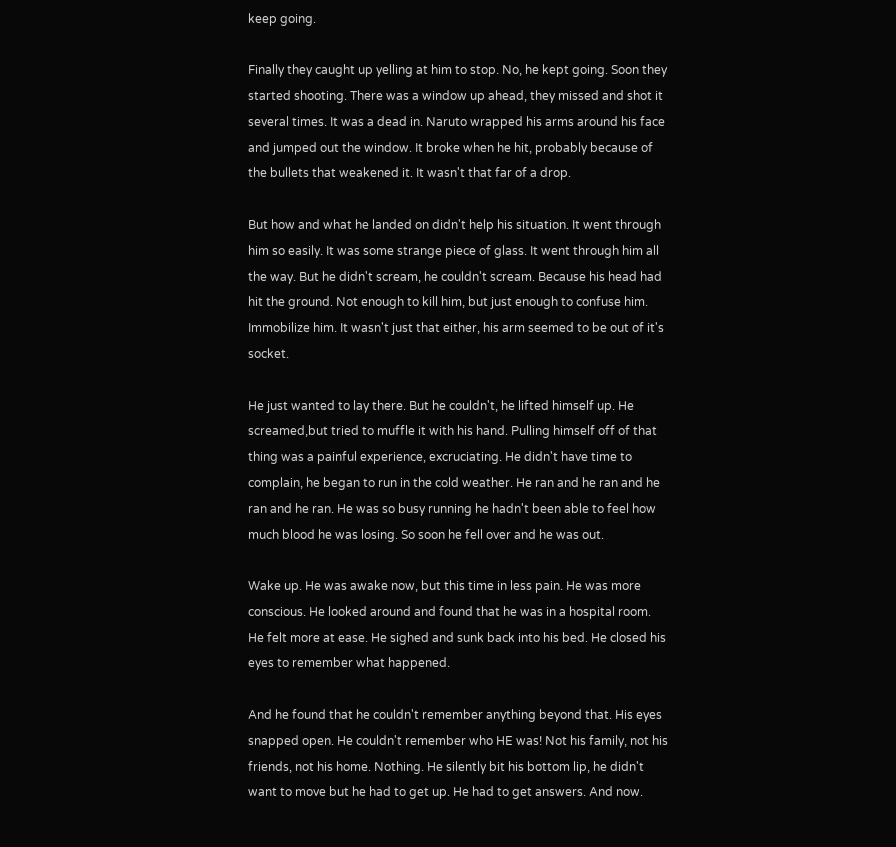keep going.

Finally they caught up yelling at him to stop. No, he kept going. Soon they started shooting. There was a window up ahead, they missed and shot it several times. It was a dead in. Naruto wrapped his arms around his face and jumped out the window. It broke when he hit, probably because of the bullets that weakened it. It wasn't that far of a drop.

But how and what he landed on didn't help his situation. It went through him so easily. It was some strange piece of glass. It went through him all the way. But he didn't scream, he couldn't scream. Because his head had hit the ground. Not enough to kill him, but just enough to confuse him. Immobilize him. It wasn't just that either, his arm seemed to be out of it's socket.

He just wanted to lay there. But he couldn't, he lifted himself up. He screamed,but tried to muffle it with his hand. Pulling himself off of that thing was a painful experience, excruciating. He didn't have time to complain, he began to run in the cold weather. He ran and he ran and he ran and he ran. He was so busy running he hadn't been able to feel how much blood he was losing. So soon he fell over and he was out.

Wake up. He was awake now, but this time in less pain. He was more conscious. He looked around and found that he was in a hospital room. He felt more at ease. He sighed and sunk back into his bed. He closed his eyes to remember what happened.

And he found that he couldn't remember anything beyond that. His eyes snapped open. He couldn't remember who HE was! Not his family, not his friends, not his home. Nothing. He silently bit his bottom lip, he didn't want to move but he had to get up. He had to get answers. And now.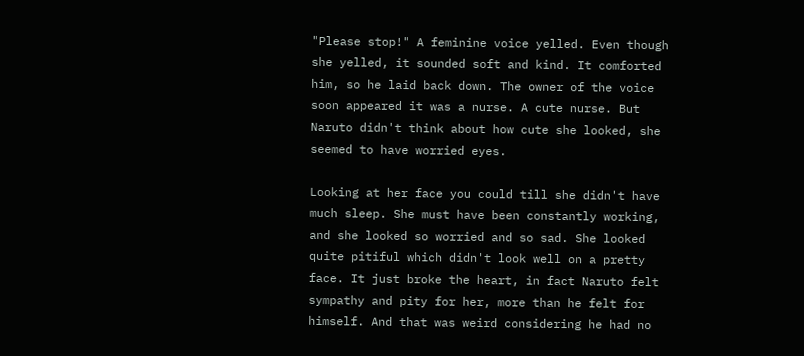"Please stop!" A feminine voice yelled. Even though she yelled, it sounded soft and kind. It comforted him, so he laid back down. The owner of the voice soon appeared it was a nurse. A cute nurse. But Naruto didn't think about how cute she looked, she seemed to have worried eyes.

Looking at her face you could till she didn't have much sleep. She must have been constantly working, and she looked so worried and so sad. She looked quite pitiful which didn't look well on a pretty face. It just broke the heart, in fact Naruto felt sympathy and pity for her, more than he felt for himself. And that was weird considering he had no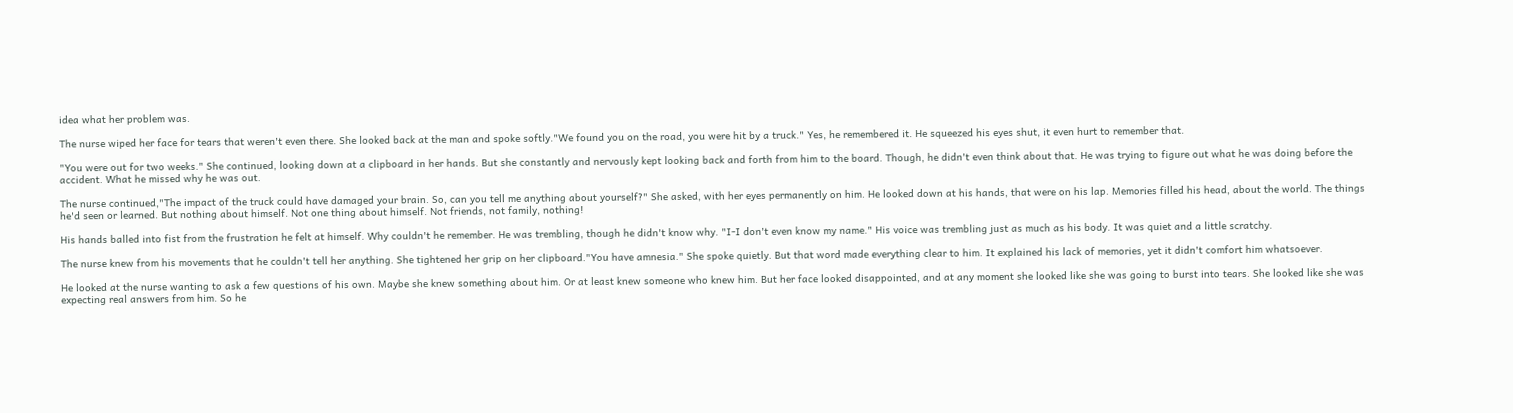idea what her problem was.

The nurse wiped her face for tears that weren't even there. She looked back at the man and spoke softly."We found you on the road, you were hit by a truck." Yes, he remembered it. He squeezed his eyes shut, it even hurt to remember that.

"You were out for two weeks." She continued, looking down at a clipboard in her hands. But she constantly and nervously kept looking back and forth from him to the board. Though, he didn't even think about that. He was trying to figure out what he was doing before the accident. What he missed why he was out.

The nurse continued,"The impact of the truck could have damaged your brain. So, can you tell me anything about yourself?" She asked, with her eyes permanently on him. He looked down at his hands, that were on his lap. Memories filled his head, about the world. The things he'd seen or learned. But nothing about himself. Not one thing about himself. Not friends, not family, nothing!

His hands balled into fist from the frustration he felt at himself. Why couldn't he remember. He was trembling, though he didn't know why. "I-I don't even know my name." His voice was trembling just as much as his body. It was quiet and a little scratchy.

The nurse knew from his movements that he couldn't tell her anything. She tightened her grip on her clipboard."You have amnesia." She spoke quietly. But that word made everything clear to him. It explained his lack of memories, yet it didn't comfort him whatsoever.

He looked at the nurse wanting to ask a few questions of his own. Maybe she knew something about him. Or at least knew someone who knew him. But her face looked disappointed, and at any moment she looked like she was going to burst into tears. She looked like she was expecting real answers from him. So he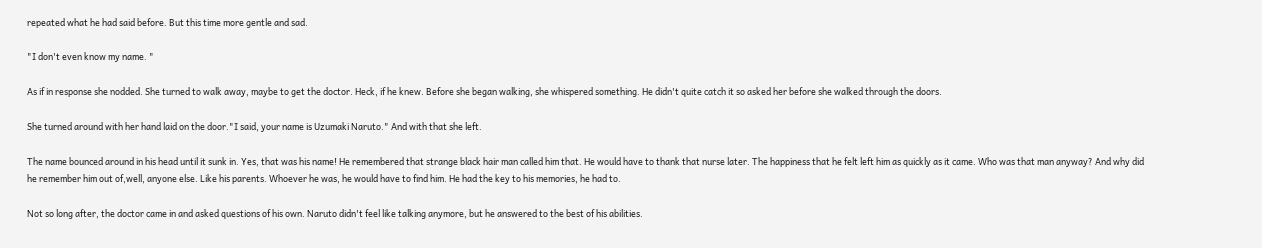repeated what he had said before. But this time more gentle and sad.

"I don't even know my name. "

As if in response she nodded. She turned to walk away, maybe to get the doctor. Heck, if he knew. Before she began walking, she whispered something. He didn't quite catch it so asked her before she walked through the doors.

She turned around with her hand laid on the door."I said, your name is Uzumaki Naruto." And with that she left.

The name bounced around in his head until it sunk in. Yes, that was his name! He remembered that strange black hair man called him that. He would have to thank that nurse later. The happiness that he felt left him as quickly as it came. Who was that man anyway? And why did he remember him out of,well, anyone else. Like his parents. Whoever he was, he would have to find him. He had the key to his memories, he had to.

Not so long after, the doctor came in and asked questions of his own. Naruto didn't feel like talking anymore, but he answered to the best of his abilities.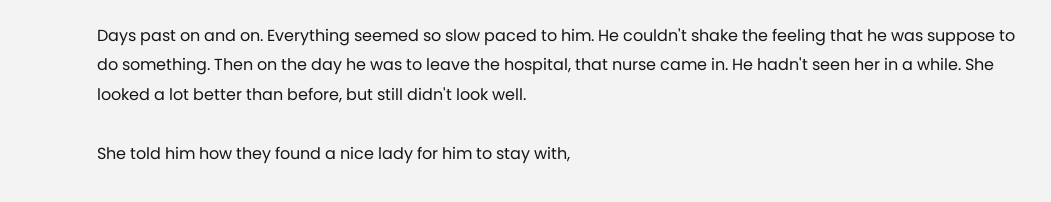Days past on and on. Everything seemed so slow paced to him. He couldn't shake the feeling that he was suppose to do something. Then on the day he was to leave the hospital, that nurse came in. He hadn't seen her in a while. She looked a lot better than before, but still didn't look well.

She told him how they found a nice lady for him to stay with,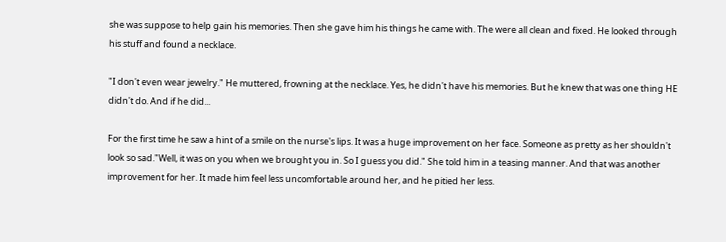she was suppose to help gain his memories. Then she gave him his things he came with. The were all clean and fixed. He looked through his stuff and found a necklace.

"I don't even wear jewelry." He muttered, frowning at the necklace. Yes, he didn't have his memories. But he knew that was one thing HE didn't do. And if he did...

For the first time he saw a hint of a smile on the nurse's lips. It was a huge improvement on her face. Someone as pretty as her shouldn't look so sad."Well, it was on you when we brought you in. So I guess you did." She told him in a teasing manner. And that was another improvement for her. It made him feel less uncomfortable around her, and he pitied her less.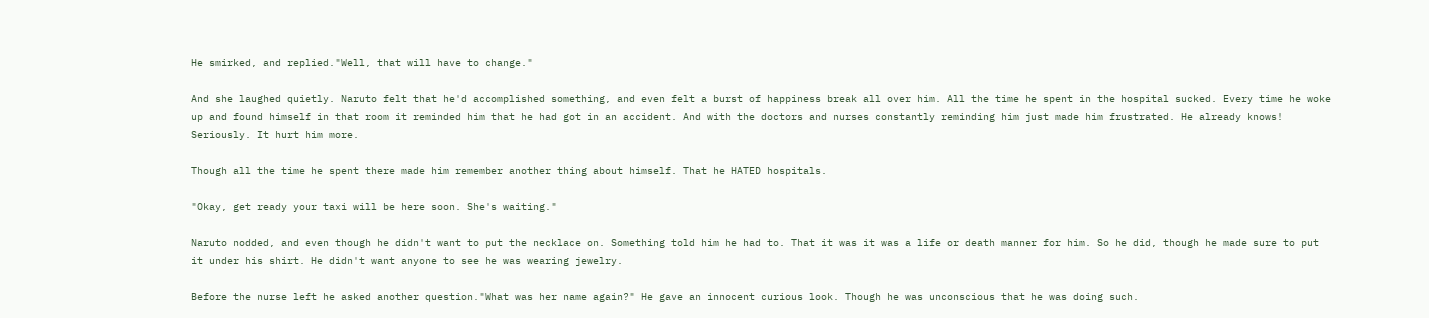He smirked, and replied."Well, that will have to change."

And she laughed quietly. Naruto felt that he'd accomplished something, and even felt a burst of happiness break all over him. All the time he spent in the hospital sucked. Every time he woke up and found himself in that room it reminded him that he had got in an accident. And with the doctors and nurses constantly reminding him just made him frustrated. He already knows! Seriously. It hurt him more.

Though all the time he spent there made him remember another thing about himself. That he HATED hospitals.

"Okay, get ready your taxi will be here soon. She's waiting."

Naruto nodded, and even though he didn't want to put the necklace on. Something told him he had to. That it was it was a life or death manner for him. So he did, though he made sure to put it under his shirt. He didn't want anyone to see he was wearing jewelry.

Before the nurse left he asked another question."What was her name again?" He gave an innocent curious look. Though he was unconscious that he was doing such.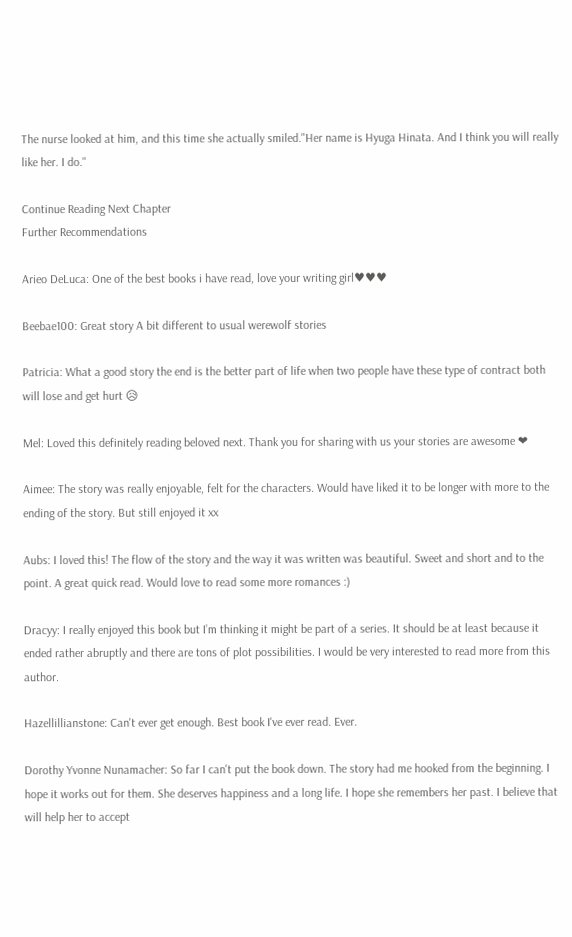The nurse looked at him, and this time she actually smiled."Her name is Hyuga Hinata. And I think you will really like her. I do."

Continue Reading Next Chapter
Further Recommendations

Arieo DeLuca: One of the best books i have read, love your writing girl♥♥♥

Beebae100: Great story A bit different to usual werewolf stories

Patricia: What a good story the end is the better part of life when two people have these type of contract both will lose and get hurt 😥

Mel: Loved this definitely reading beloved next. Thank you for sharing with us your stories are awesome ❤

Aimee: The story was really enjoyable, felt for the characters. Would have liked it to be longer with more to the ending of the story. But still enjoyed it xx

Aubs: I loved this! The flow of the story and the way it was written was beautiful. Sweet and short and to the point. A great quick read. Would love to read some more romances :)

Dracyy: I really enjoyed this book but I’m thinking it might be part of a series. It should be at least because it ended rather abruptly and there are tons of plot possibilities. I would be very interested to read more from this author.

Hazellillianstone: Can't ever get enough. Best book I've ever read. Ever.

Dorothy Yvonne Nunamacher: So far I can't put the book down. The story had me hooked from the beginning. I hope it works out for them. She deserves happiness and a long life. I hope she remembers her past. I believe that will help her to accept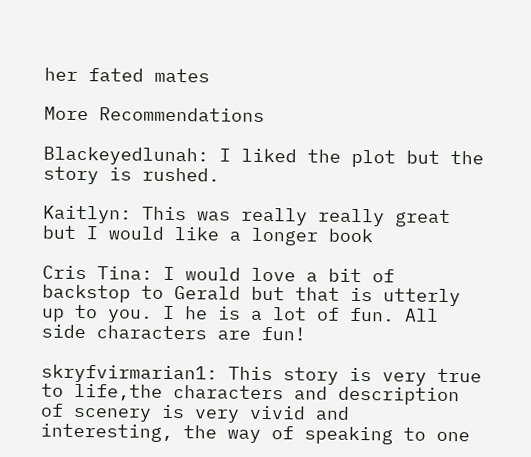her fated mates

More Recommendations

Blackeyedlunah: I liked the plot but the story is rushed.

Kaitlyn: This was really really great but I would like a longer book

Cris Tina: I would love a bit of backstop to Gerald but that is utterly up to you. I he is a lot of fun. All side characters are fun!

skryfvirmarian1: This story is very true to life,the characters and description of scenery is very vivid and interesting, the way of speaking to one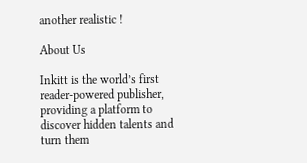another realistic !

About Us

Inkitt is the world’s first reader-powered publisher, providing a platform to discover hidden talents and turn them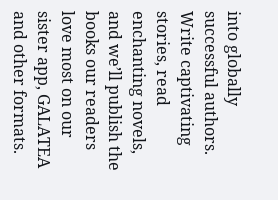into globally successful authors. Write captivating stories, read enchanting novels, and we’ll publish the books our readers love most on our sister app, GALATEA and other formats.